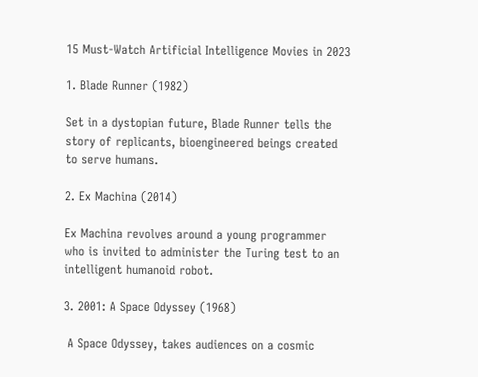15 Must-Watch Artificial Intelligence Movies in 2023

1. Blade Runner (1982)

Set in a dystopian future, Blade Runner tells the story of replicants, bioengineered beings created to serve humans.

2. Ex Machina (2014)

Ex Machina revolves around a young programmer who is invited to administer the Turing test to an intelligent humanoid robot.

3. 2001: A Space Odyssey (1968)

 A Space Odyssey, takes audiences on a cosmic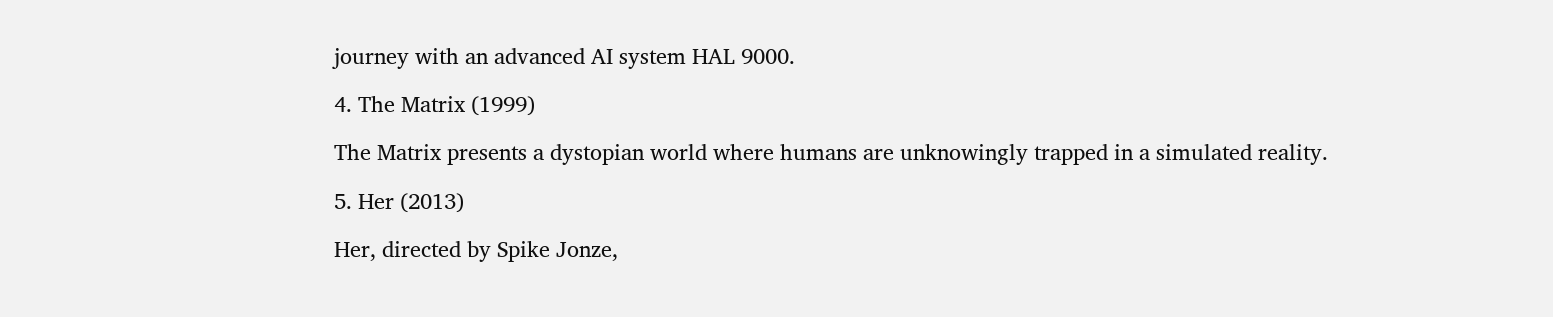journey with an advanced AI system HAL 9000.

4. The Matrix (1999)

The Matrix presents a dystopian world where humans are unknowingly trapped in a simulated reality.

5. Her (2013)

Her, directed by Spike Jonze,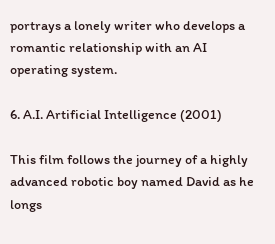portrays a lonely writer who develops a romantic relationship with an AI operating system.

6. A.I. Artificial Intelligence (2001)

This film follows the journey of a highly advanced robotic boy named David as he longs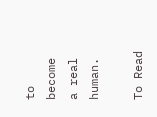to become a real human.

To Read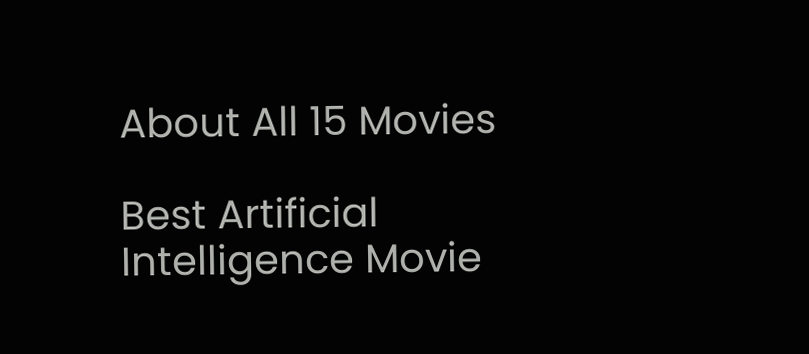About All 15 Movies

Best Artificial Intelligence Movie